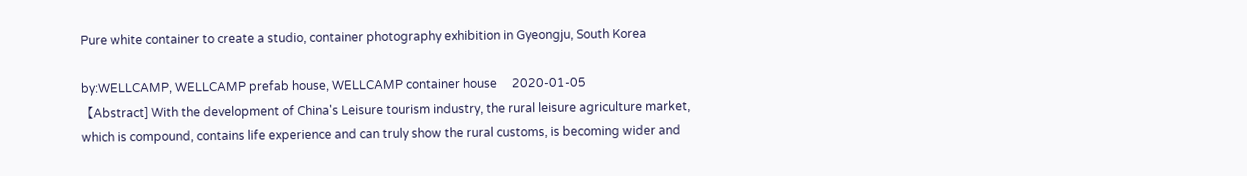Pure white container to create a studio, container photography exhibition in Gyeongju, South Korea

by:WELLCAMP, WELLCAMP prefab house, WELLCAMP container house     2020-01-05
【Abstract] With the development of China's Leisure tourism industry, the rural leisure agriculture market, which is compound, contains life experience and can truly show the rural customs, is becoming wider and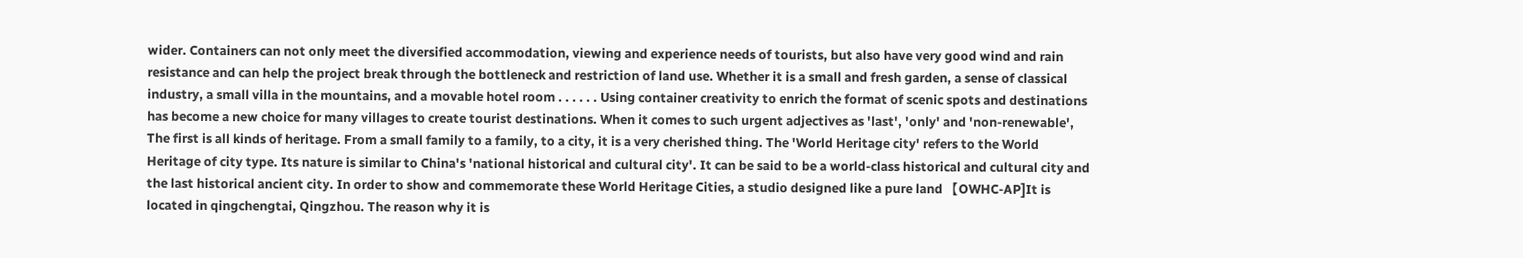wider. Containers can not only meet the diversified accommodation, viewing and experience needs of tourists, but also have very good wind and rain resistance and can help the project break through the bottleneck and restriction of land use. Whether it is a small and fresh garden, a sense of classical industry, a small villa in the mountains, and a movable hotel room . . . . . . Using container creativity to enrich the format of scenic spots and destinations has become a new choice for many villages to create tourist destinations. When it comes to such urgent adjectives as 'last', 'only' and 'non-renewable', The first is all kinds of heritage. From a small family to a family, to a city, it is a very cherished thing. The 'World Heritage city' refers to the World Heritage of city type. Its nature is similar to China's 'national historical and cultural city'. It can be said to be a world-class historical and cultural city and the last historical ancient city. In order to show and commemorate these World Heritage Cities, a studio designed like a pure land 【OWHC-AP]It is located in qingchengtai, Qingzhou. The reason why it is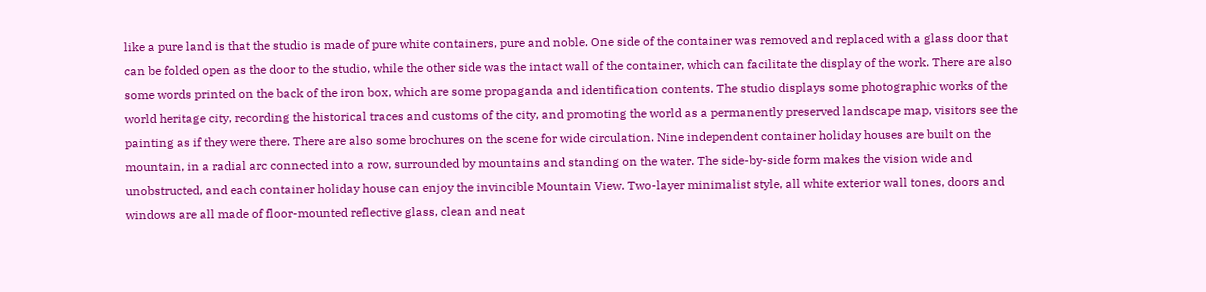like a pure land is that the studio is made of pure white containers, pure and noble. One side of the container was removed and replaced with a glass door that can be folded open as the door to the studio, while the other side was the intact wall of the container, which can facilitate the display of the work. There are also some words printed on the back of the iron box, which are some propaganda and identification contents. The studio displays some photographic works of the world heritage city, recording the historical traces and customs of the city, and promoting the world as a permanently preserved landscape map, visitors see the painting as if they were there. There are also some brochures on the scene for wide circulation. Nine independent container holiday houses are built on the mountain, in a radial arc connected into a row, surrounded by mountains and standing on the water. The side-by-side form makes the vision wide and unobstructed, and each container holiday house can enjoy the invincible Mountain View. Two-layer minimalist style, all white exterior wall tones, doors and windows are all made of floor-mounted reflective glass, clean and neat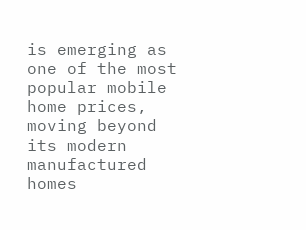is emerging as one of the most popular mobile home prices, moving beyond its modern manufactured homes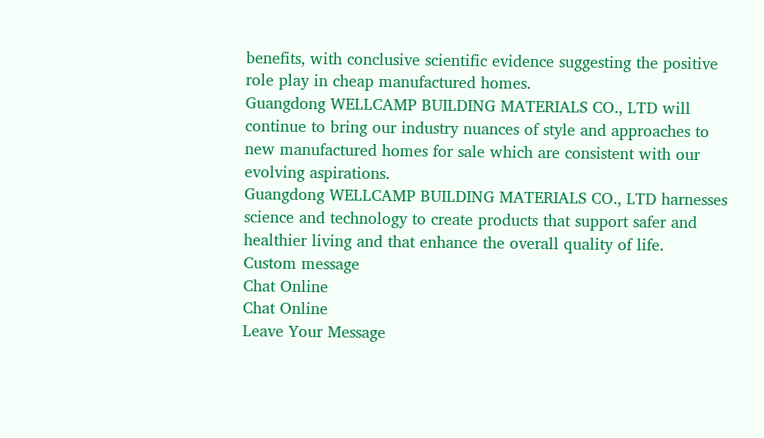benefits, with conclusive scientific evidence suggesting the positive role play in cheap manufactured homes.
Guangdong WELLCAMP BUILDING MATERIALS CO., LTD will continue to bring our industry nuances of style and approaches to new manufactured homes for sale which are consistent with our evolving aspirations.
Guangdong WELLCAMP BUILDING MATERIALS CO., LTD harnesses science and technology to create products that support safer and healthier living and that enhance the overall quality of life.
Custom message
Chat Online
Chat Online
Leave Your Message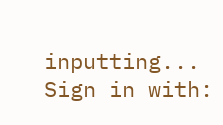inputting...
Sign in with: